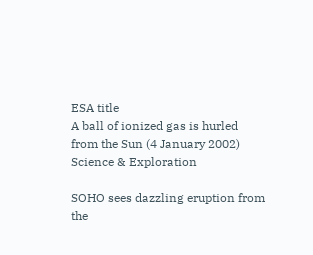ESA title
A ball of ionized gas is hurled from the Sun (4 January 2002)
Science & Exploration

SOHO sees dazzling eruption from the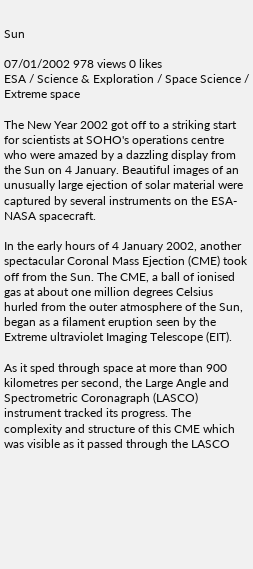Sun

07/01/2002 978 views 0 likes
ESA / Science & Exploration / Space Science / Extreme space

The New Year 2002 got off to a striking start for scientists at SOHO's operations centre who were amazed by a dazzling display from the Sun on 4 January. Beautiful images of an unusually large ejection of solar material were captured by several instruments on the ESA-NASA spacecraft.

In the early hours of 4 January 2002, another spectacular Coronal Mass Ejection (CME) took off from the Sun. The CME, a ball of ionised gas at about one million degrees Celsius hurled from the outer atmosphere of the Sun, began as a filament eruption seen by the Extreme ultraviolet Imaging Telescope (EIT).

As it sped through space at more than 900 kilometres per second, the Large Angle and Spectrometric Coronagraph (LASCO) instrument tracked its progress. The complexity and structure of this CME which was visible as it passed through the LASCO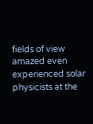fields of view amazed even experienced solar physicists at the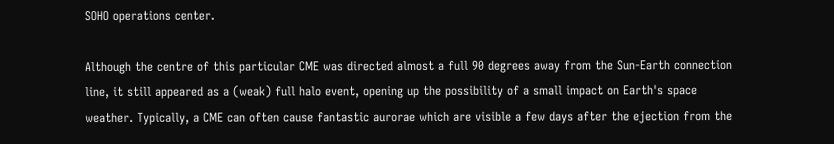SOHO operations center.

Although the centre of this particular CME was directed almost a full 90 degrees away from the Sun-Earth connection line, it still appeared as a (weak) full halo event, opening up the possibility of a small impact on Earth's space weather. Typically, a CME can often cause fantastic aurorae which are visible a few days after the ejection from the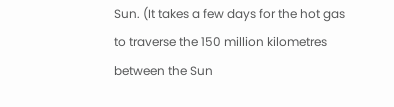Sun. (It takes a few days for the hot gas to traverse the 150 million kilometres between the Sun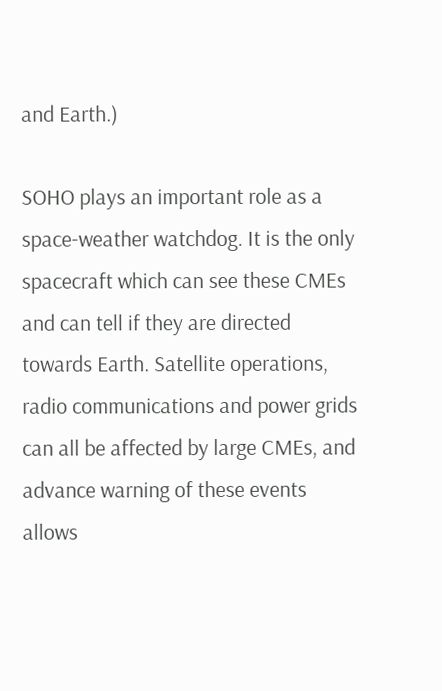and Earth.)

SOHO plays an important role as a space-weather watchdog. It is the only spacecraft which can see these CMEs and can tell if they are directed towards Earth. Satellite operations, radio communications and power grids can all be affected by large CMEs, and advance warning of these events allows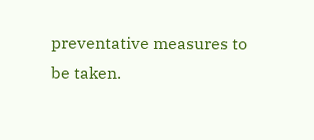preventative measures to be taken.